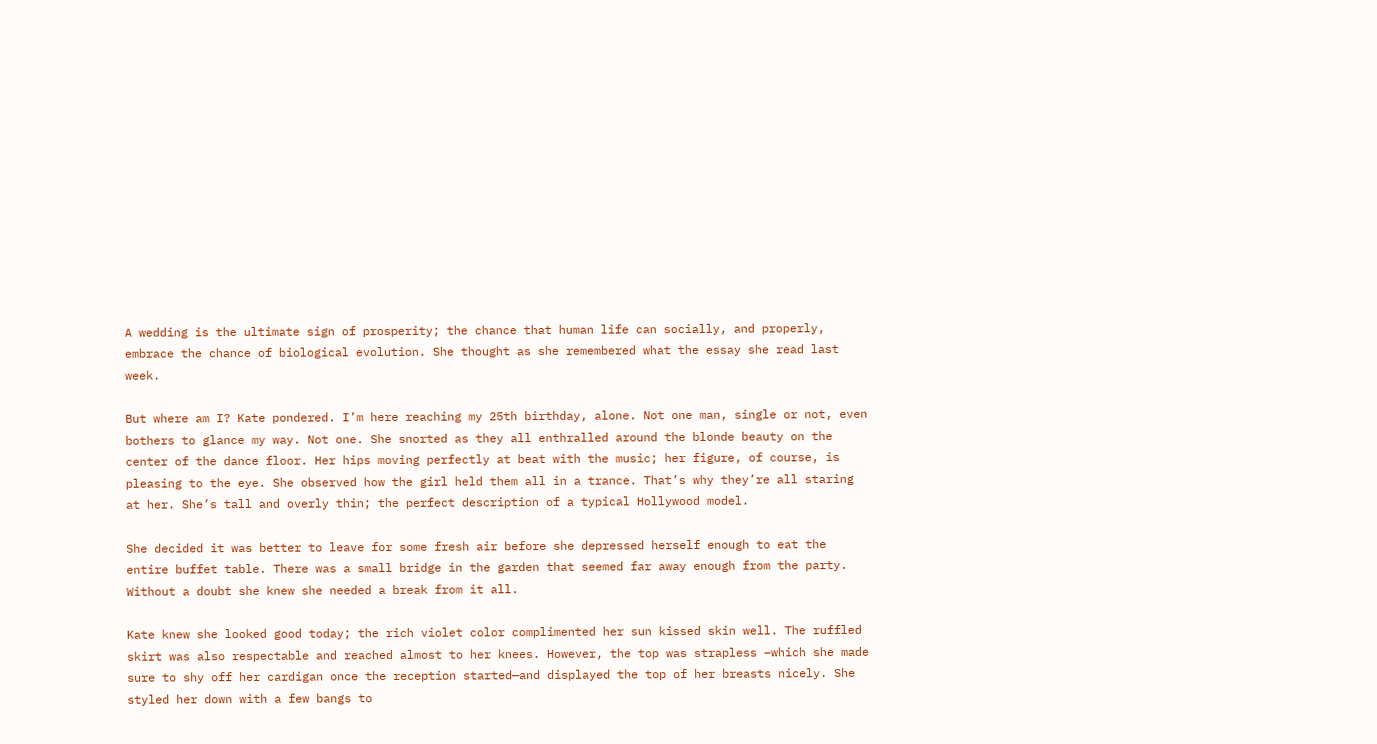A wedding is the ultimate sign of prosperity; the chance that human life can socially, and properly, embrace the chance of biological evolution. She thought as she remembered what the essay she read last week.

But where am I? Kate pondered. I’m here reaching my 25th birthday, alone. Not one man, single or not, even bothers to glance my way. Not one. She snorted as they all enthralled around the blonde beauty on the center of the dance floor. Her hips moving perfectly at beat with the music; her figure, of course, is pleasing to the eye. She observed how the girl held them all in a trance. That’s why they’re all staring at her. She’s tall and overly thin; the perfect description of a typical Hollywood model.

She decided it was better to leave for some fresh air before she depressed herself enough to eat the entire buffet table. There was a small bridge in the garden that seemed far away enough from the party. Without a doubt she knew she needed a break from it all.

Kate knew she looked good today; the rich violet color complimented her sun kissed skin well. The ruffled skirt was also respectable and reached almost to her knees. However, the top was strapless –which she made sure to shy off her cardigan once the reception started—and displayed the top of her breasts nicely. She styled her down with a few bangs to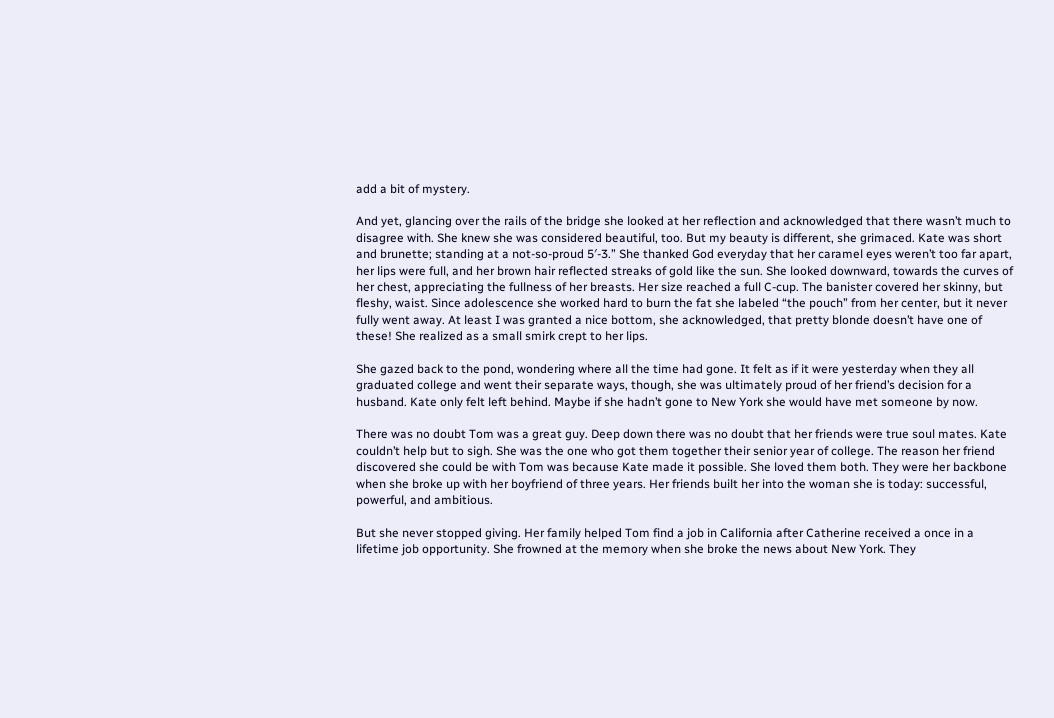add a bit of mystery.

And yet, glancing over the rails of the bridge she looked at her reflection and acknowledged that there wasn’t much to disagree with. She knew she was considered beautiful, too. But my beauty is different, she grimaced. Kate was short and brunette; standing at a not-so-proud 5′-3.” She thanked God everyday that her caramel eyes weren’t too far apart, her lips were full, and her brown hair reflected streaks of gold like the sun. She looked downward, towards the curves of her chest, appreciating the fullness of her breasts. Her size reached a full C-cup. The banister covered her skinny, but fleshy, waist. Since adolescence she worked hard to burn the fat she labeled “the pouch” from her center, but it never fully went away. At least I was granted a nice bottom, she acknowledged, that pretty blonde doesn’t have one of these! She realized as a small smirk crept to her lips.

She gazed back to the pond, wondering where all the time had gone. It felt as if it were yesterday when they all graduated college and went their separate ways, though, she was ultimately proud of her friend’s decision for a husband. Kate only felt left behind. Maybe if she hadn’t gone to New York she would have met someone by now.

There was no doubt Tom was a great guy. Deep down there was no doubt that her friends were true soul mates. Kate couldn’t help but to sigh. She was the one who got them together their senior year of college. The reason her friend discovered she could be with Tom was because Kate made it possible. She loved them both. They were her backbone when she broke up with her boyfriend of three years. Her friends built her into the woman she is today: successful, powerful, and ambitious.

But she never stopped giving. Her family helped Tom find a job in California after Catherine received a once in a lifetime job opportunity. She frowned at the memory when she broke the news about New York. They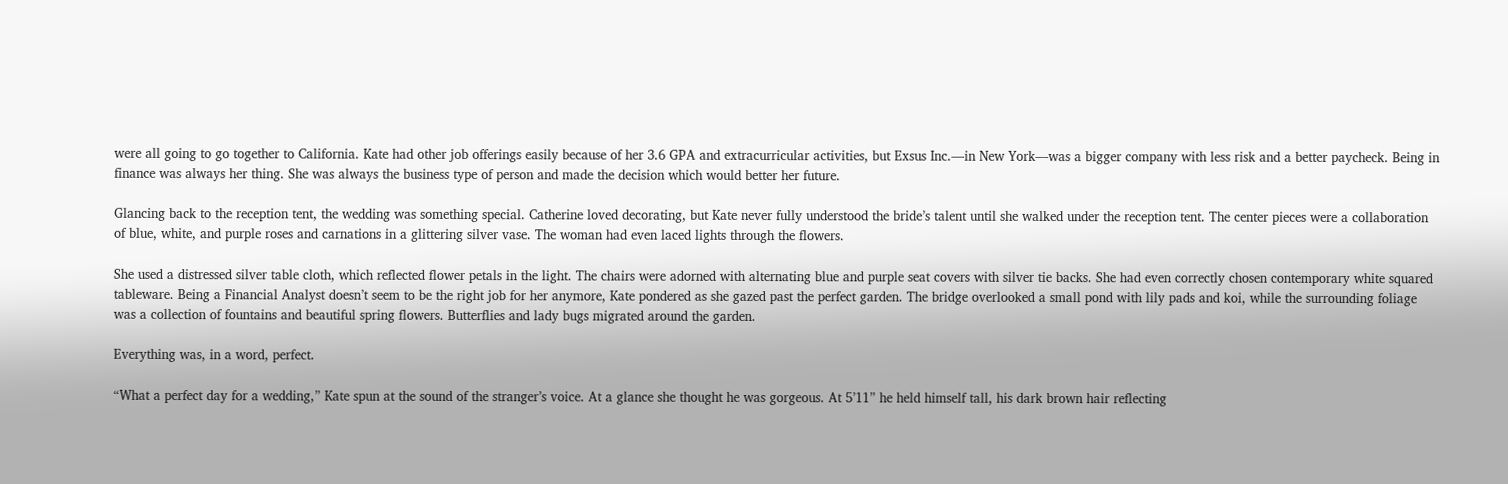were all going to go together to California. Kate had other job offerings easily because of her 3.6 GPA and extracurricular activities, but Exsus Inc.—in New York—was a bigger company with less risk and a better paycheck. Being in finance was always her thing. She was always the business type of person and made the decision which would better her future.

Glancing back to the reception tent, the wedding was something special. Catherine loved decorating, but Kate never fully understood the bride’s talent until she walked under the reception tent. The center pieces were a collaboration of blue, white, and purple roses and carnations in a glittering silver vase. The woman had even laced lights through the flowers.

She used a distressed silver table cloth, which reflected flower petals in the light. The chairs were adorned with alternating blue and purple seat covers with silver tie backs. She had even correctly chosen contemporary white squared tableware. Being a Financial Analyst doesn’t seem to be the right job for her anymore, Kate pondered as she gazed past the perfect garden. The bridge overlooked a small pond with lily pads and koi, while the surrounding foliage was a collection of fountains and beautiful spring flowers. Butterflies and lady bugs migrated around the garden.

Everything was, in a word, perfect.

“What a perfect day for a wedding,” Kate spun at the sound of the stranger’s voice. At a glance she thought he was gorgeous. At 5’11” he held himself tall, his dark brown hair reflecting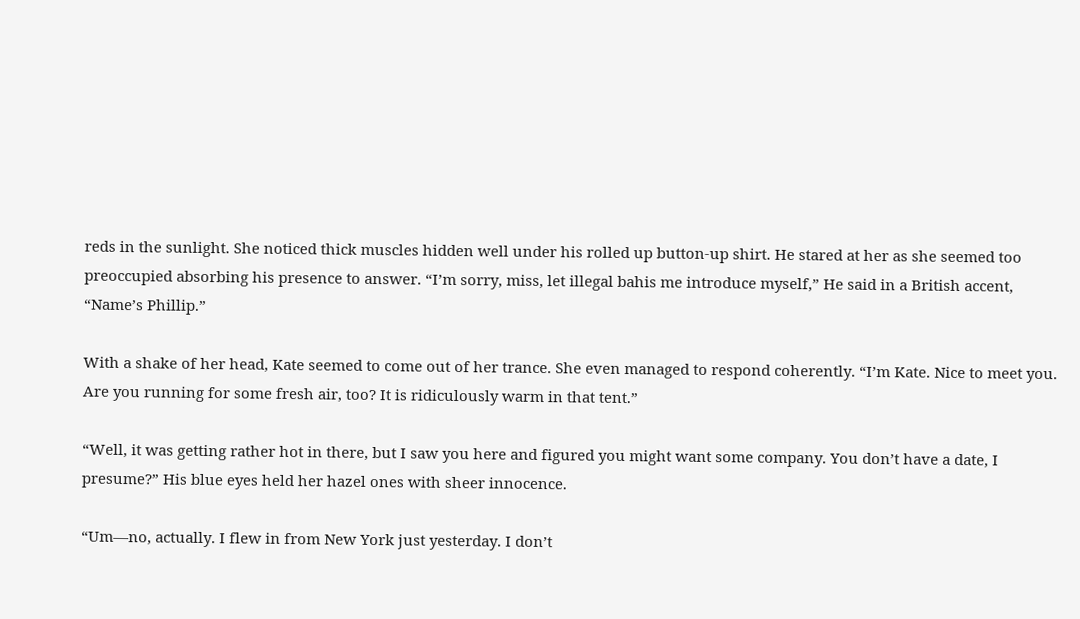reds in the sunlight. She noticed thick muscles hidden well under his rolled up button-up shirt. He stared at her as she seemed too preoccupied absorbing his presence to answer. “I’m sorry, miss, let illegal bahis me introduce myself,” He said in a British accent, “Name’s Phillip.”

With a shake of her head, Kate seemed to come out of her trance. She even managed to respond coherently. “I’m Kate. Nice to meet you. Are you running for some fresh air, too? It is ridiculously warm in that tent.”

“Well, it was getting rather hot in there, but I saw you here and figured you might want some company. You don’t have a date, I presume?” His blue eyes held her hazel ones with sheer innocence.

“Um—no, actually. I flew in from New York just yesterday. I don’t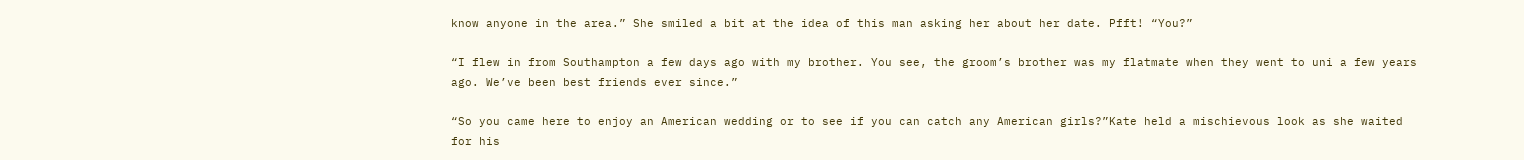know anyone in the area.” She smiled a bit at the idea of this man asking her about her date. Pfft! “You?”

“I flew in from Southampton a few days ago with my brother. You see, the groom’s brother was my flatmate when they went to uni a few years ago. We’ve been best friends ever since.”

“So you came here to enjoy an American wedding or to see if you can catch any American girls?”Kate held a mischievous look as she waited for his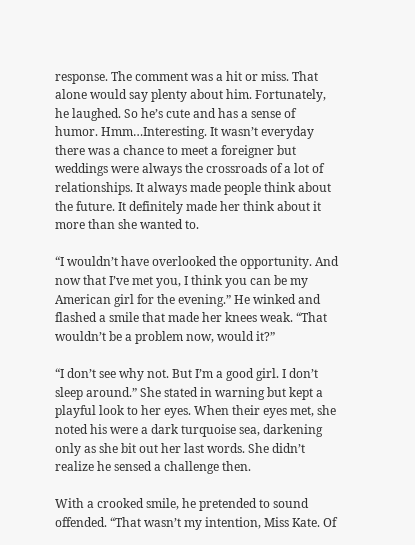response. The comment was a hit or miss. That alone would say plenty about him. Fortunately, he laughed. So he’s cute and has a sense of humor. Hmm…Interesting. It wasn’t everyday there was a chance to meet a foreigner but weddings were always the crossroads of a lot of relationships. It always made people think about the future. It definitely made her think about it more than she wanted to.

“I wouldn’t have overlooked the opportunity. And now that I’ve met you, I think you can be my American girl for the evening.” He winked and flashed a smile that made her knees weak. “That wouldn’t be a problem now, would it?”

“I don’t see why not. But I’m a good girl. I don’t sleep around.” She stated in warning but kept a playful look to her eyes. When their eyes met, she noted his were a dark turquoise sea, darkening only as she bit out her last words. She didn’t realize he sensed a challenge then.

With a crooked smile, he pretended to sound offended. “That wasn’t my intention, Miss Kate. Of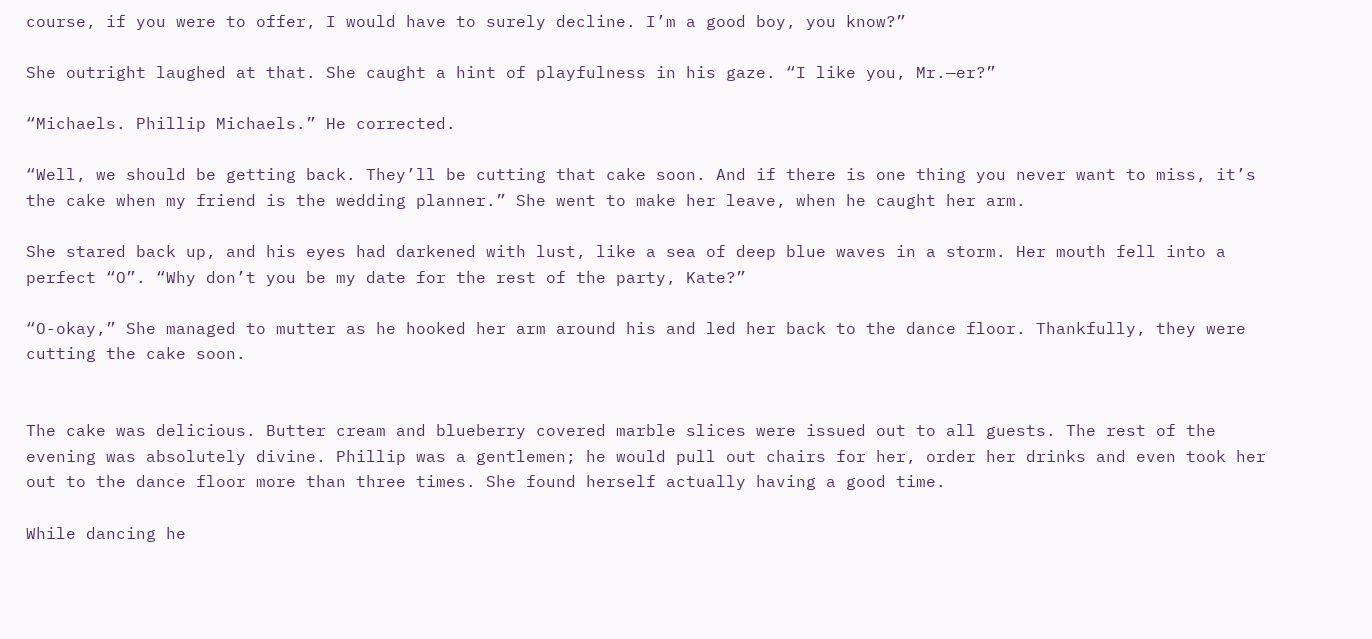course, if you were to offer, I would have to surely decline. I’m a good boy, you know?”

She outright laughed at that. She caught a hint of playfulness in his gaze. “I like you, Mr.—er?”

“Michaels. Phillip Michaels.” He corrected.

“Well, we should be getting back. They’ll be cutting that cake soon. And if there is one thing you never want to miss, it’s the cake when my friend is the wedding planner.” She went to make her leave, when he caught her arm.

She stared back up, and his eyes had darkened with lust, like a sea of deep blue waves in a storm. Her mouth fell into a perfect “O”. “Why don’t you be my date for the rest of the party, Kate?”

“O-okay,” She managed to mutter as he hooked her arm around his and led her back to the dance floor. Thankfully, they were cutting the cake soon.


The cake was delicious. Butter cream and blueberry covered marble slices were issued out to all guests. The rest of the evening was absolutely divine. Phillip was a gentlemen; he would pull out chairs for her, order her drinks and even took her out to the dance floor more than three times. She found herself actually having a good time.

While dancing he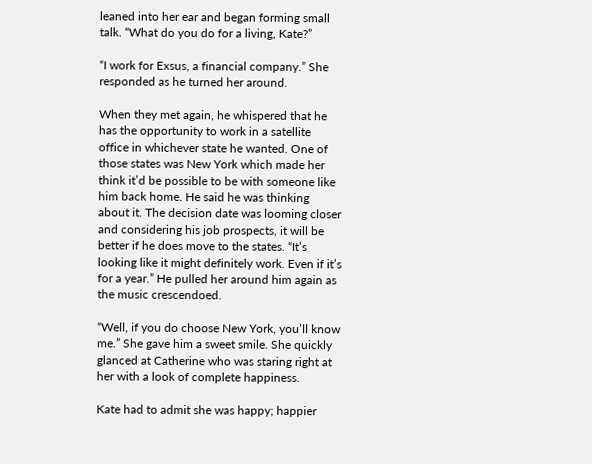leaned into her ear and began forming small talk. “What do you do for a living, Kate?”

“I work for Exsus, a financial company.” She responded as he turned her around.

When they met again, he whispered that he has the opportunity to work in a satellite office in whichever state he wanted. One of those states was New York which made her think it’d be possible to be with someone like him back home. He said he was thinking about it. The decision date was looming closer and considering his job prospects, it will be better if he does move to the states. “It’s looking like it might definitely work. Even if it’s for a year.” He pulled her around him again as the music crescendoed.

“Well, if you do choose New York, you’ll know me.” She gave him a sweet smile. She quickly glanced at Catherine who was staring right at her with a look of complete happiness.

Kate had to admit she was happy; happier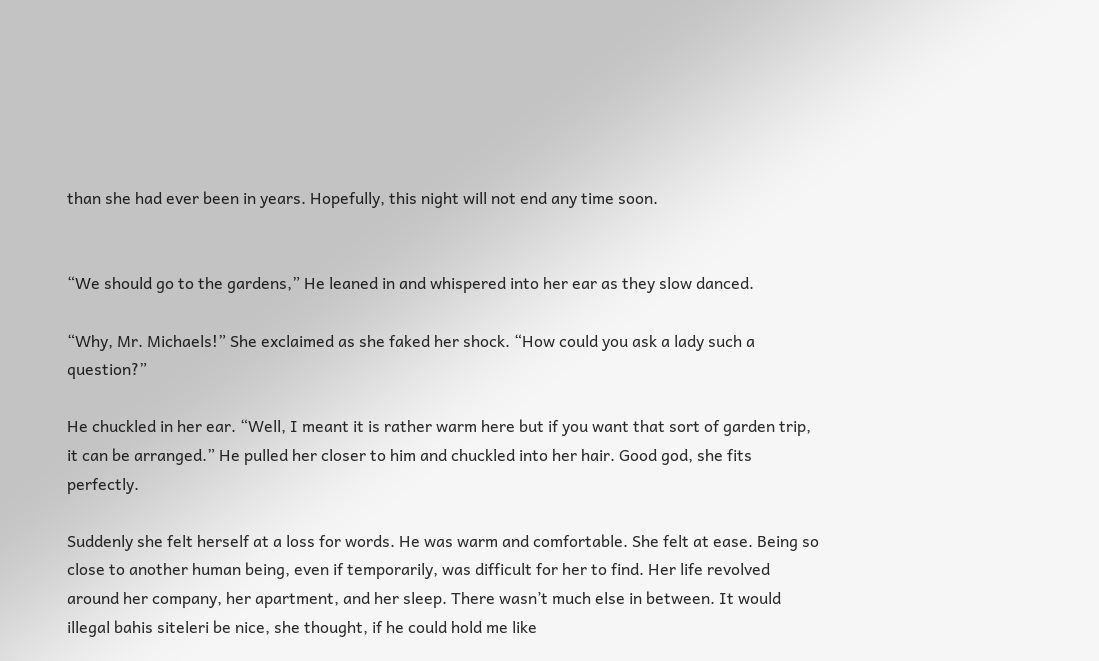than she had ever been in years. Hopefully, this night will not end any time soon.


“We should go to the gardens,” He leaned in and whispered into her ear as they slow danced.

“Why, Mr. Michaels!” She exclaimed as she faked her shock. “How could you ask a lady such a question?”

He chuckled in her ear. “Well, I meant it is rather warm here but if you want that sort of garden trip, it can be arranged.” He pulled her closer to him and chuckled into her hair. Good god, she fits perfectly.

Suddenly she felt herself at a loss for words. He was warm and comfortable. She felt at ease. Being so close to another human being, even if temporarily, was difficult for her to find. Her life revolved around her company, her apartment, and her sleep. There wasn’t much else in between. It would illegal bahis siteleri be nice, she thought, if he could hold me like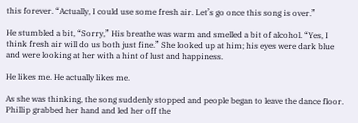this forever. “Actually, I could use some fresh air. Let’s go once this song is over.”

He stumbled a bit, “Sorry,” His breathe was warm and smelled a bit of alcohol. “Yes, I think fresh air will do us both just fine.” She looked up at him; his eyes were dark blue and were looking at her with a hint of lust and happiness.

He likes me. He actually likes me.

As she was thinking, the song suddenly stopped and people began to leave the dance floor. Phillip grabbed her hand and led her off the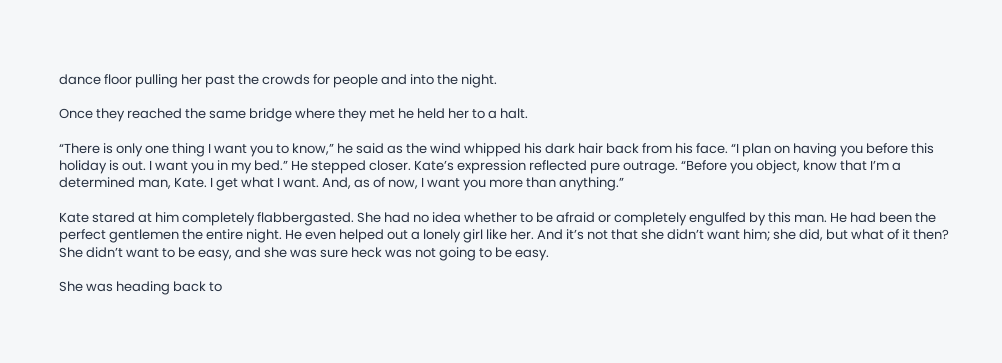dance floor pulling her past the crowds for people and into the night.

Once they reached the same bridge where they met he held her to a halt.

“There is only one thing I want you to know,” he said as the wind whipped his dark hair back from his face. “I plan on having you before this holiday is out. I want you in my bed.” He stepped closer. Kate’s expression reflected pure outrage. “Before you object, know that I’m a determined man, Kate. I get what I want. And, as of now, I want you more than anything.”

Kate stared at him completely flabbergasted. She had no idea whether to be afraid or completely engulfed by this man. He had been the perfect gentlemen the entire night. He even helped out a lonely girl like her. And it’s not that she didn’t want him; she did, but what of it then? She didn’t want to be easy, and she was sure heck was not going to be easy.

She was heading back to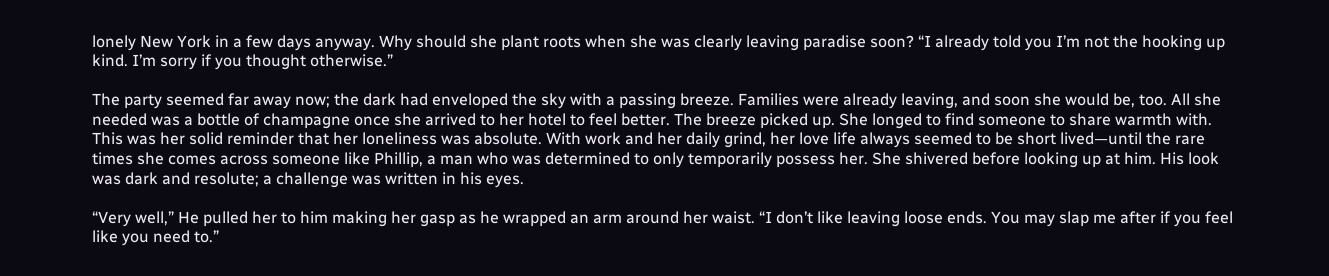lonely New York in a few days anyway. Why should she plant roots when she was clearly leaving paradise soon? “I already told you I’m not the hooking up kind. I’m sorry if you thought otherwise.”

The party seemed far away now; the dark had enveloped the sky with a passing breeze. Families were already leaving, and soon she would be, too. All she needed was a bottle of champagne once she arrived to her hotel to feel better. The breeze picked up. She longed to find someone to share warmth with. This was her solid reminder that her loneliness was absolute. With work and her daily grind, her love life always seemed to be short lived—until the rare times she comes across someone like Phillip, a man who was determined to only temporarily possess her. She shivered before looking up at him. His look was dark and resolute; a challenge was written in his eyes.

“Very well,” He pulled her to him making her gasp as he wrapped an arm around her waist. “I don’t like leaving loose ends. You may slap me after if you feel like you need to.”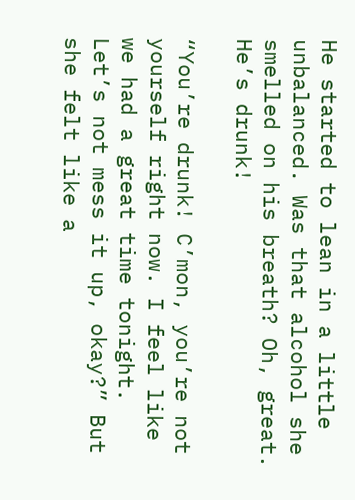He started to lean in a little unbalanced. Was that alcohol she smelled on his breath? Oh, great. He’s drunk!

“You’re drunk! C’mon, you’re not yourself right now. I feel like we had a great time tonight. Let’s not mess it up, okay?” But she felt like a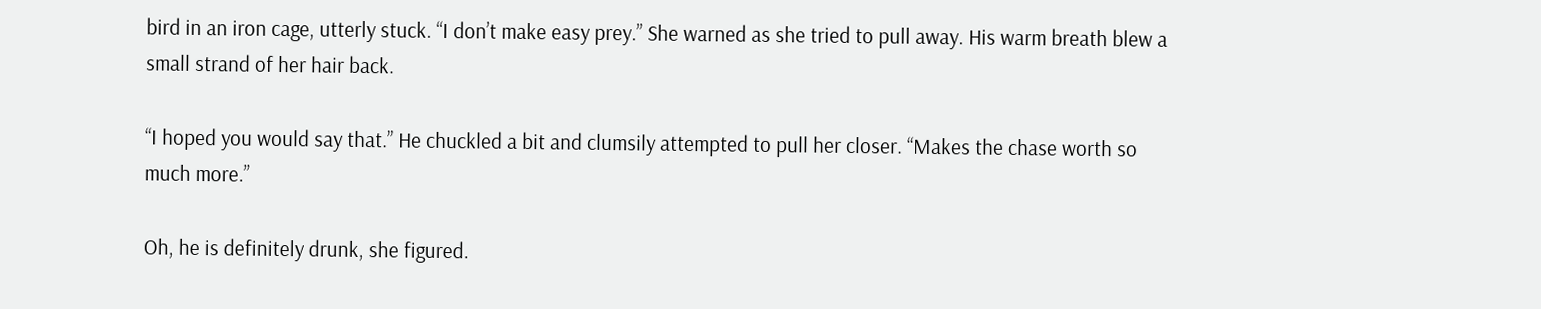bird in an iron cage, utterly stuck. “I don’t make easy prey.” She warned as she tried to pull away. His warm breath blew a small strand of her hair back.

“I hoped you would say that.” He chuckled a bit and clumsily attempted to pull her closer. “Makes the chase worth so much more.”

Oh, he is definitely drunk, she figured.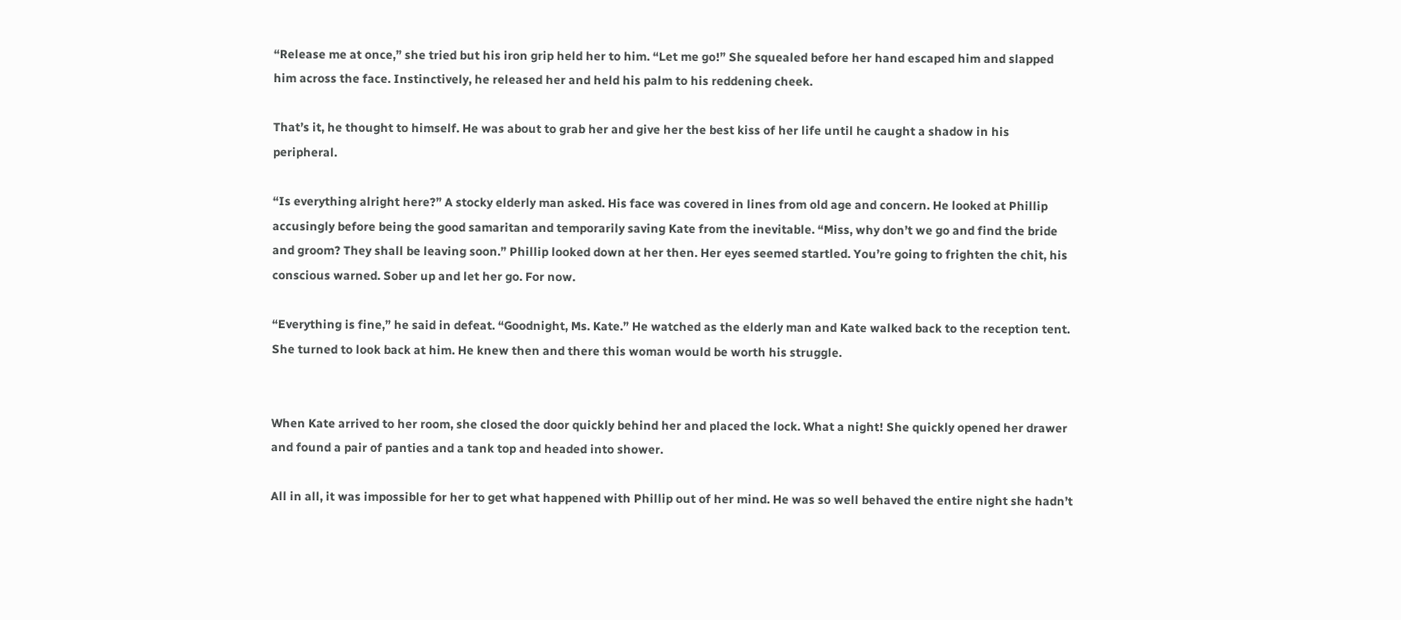“Release me at once,” she tried but his iron grip held her to him. “Let me go!” She squealed before her hand escaped him and slapped him across the face. Instinctively, he released her and held his palm to his reddening cheek.

That’s it, he thought to himself. He was about to grab her and give her the best kiss of her life until he caught a shadow in his peripheral.

“Is everything alright here?” A stocky elderly man asked. His face was covered in lines from old age and concern. He looked at Phillip accusingly before being the good samaritan and temporarily saving Kate from the inevitable. “Miss, why don’t we go and find the bride and groom? They shall be leaving soon.” Phillip looked down at her then. Her eyes seemed startled. You’re going to frighten the chit, his conscious warned. Sober up and let her go. For now.

“Everything is fine,” he said in defeat. “Goodnight, Ms. Kate.” He watched as the elderly man and Kate walked back to the reception tent. She turned to look back at him. He knew then and there this woman would be worth his struggle.


When Kate arrived to her room, she closed the door quickly behind her and placed the lock. What a night! She quickly opened her drawer and found a pair of panties and a tank top and headed into shower.

All in all, it was impossible for her to get what happened with Phillip out of her mind. He was so well behaved the entire night she hadn’t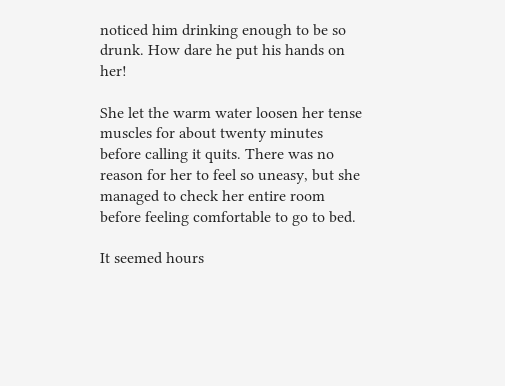noticed him drinking enough to be so drunk. How dare he put his hands on her!

She let the warm water loosen her tense muscles for about twenty minutes before calling it quits. There was no reason for her to feel so uneasy, but she managed to check her entire room before feeling comfortable to go to bed.

It seemed hours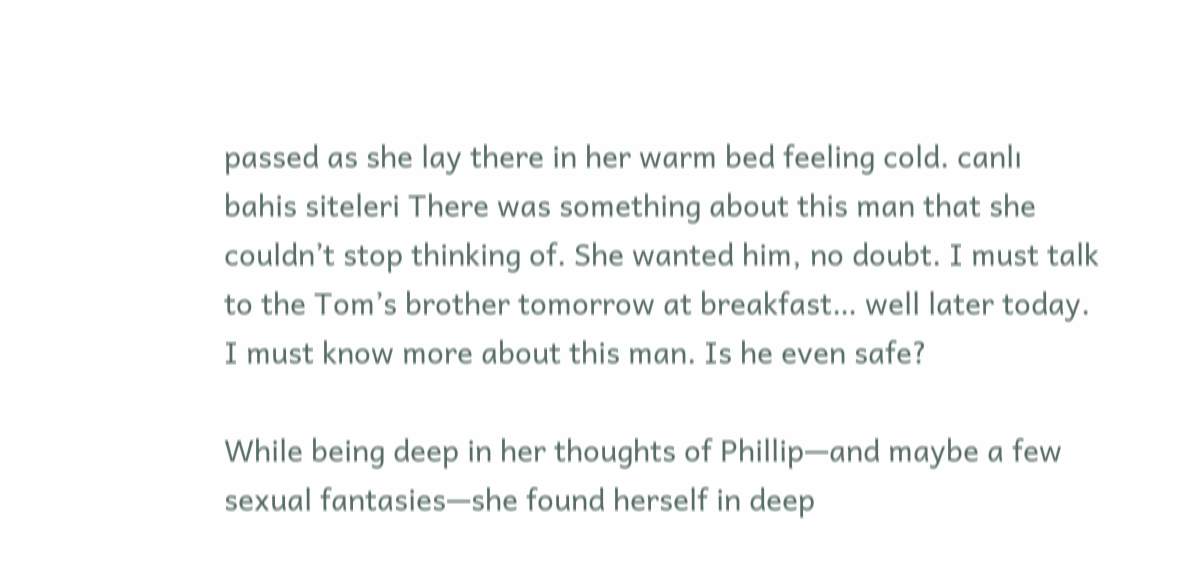passed as she lay there in her warm bed feeling cold. canlı bahis siteleri There was something about this man that she couldn’t stop thinking of. She wanted him, no doubt. I must talk to the Tom’s brother tomorrow at breakfast… well later today. I must know more about this man. Is he even safe?

While being deep in her thoughts of Phillip—and maybe a few sexual fantasies—she found herself in deep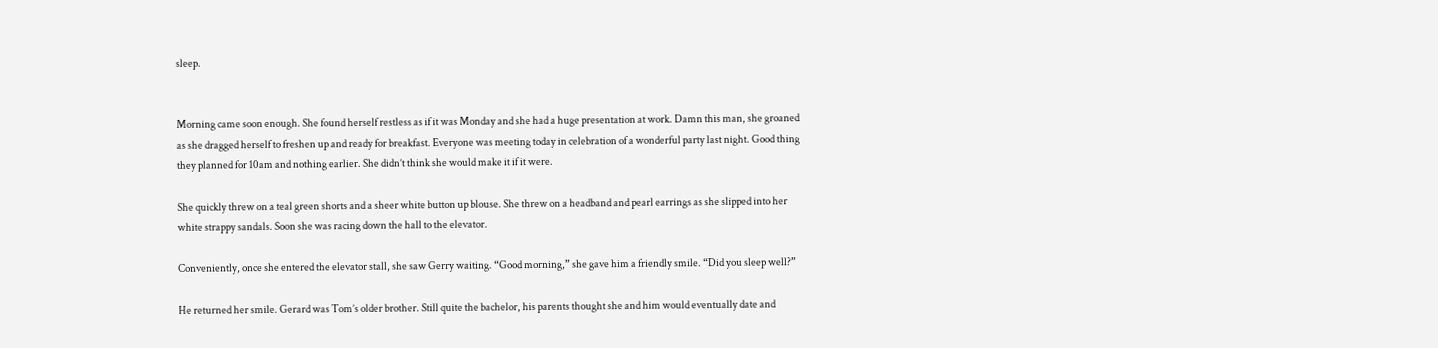sleep.


Morning came soon enough. She found herself restless as if it was Monday and she had a huge presentation at work. Damn this man, she groaned as she dragged herself to freshen up and ready for breakfast. Everyone was meeting today in celebration of a wonderful party last night. Good thing they planned for 10am and nothing earlier. She didn’t think she would make it if it were.

She quickly threw on a teal green shorts and a sheer white button up blouse. She threw on a headband and pearl earrings as she slipped into her white strappy sandals. Soon she was racing down the hall to the elevator.

Conveniently, once she entered the elevator stall, she saw Gerry waiting. “Good morning,” she gave him a friendly smile. “Did you sleep well?”

He returned her smile. Gerard was Tom’s older brother. Still quite the bachelor, his parents thought she and him would eventually date and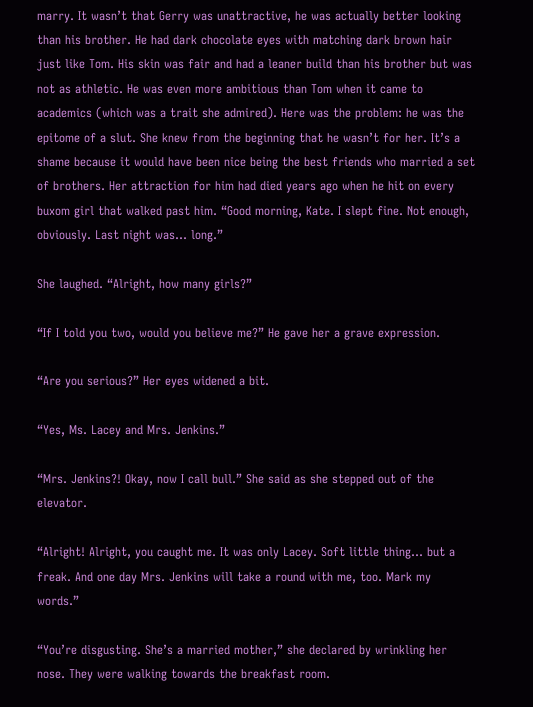marry. It wasn’t that Gerry was unattractive, he was actually better looking than his brother. He had dark chocolate eyes with matching dark brown hair just like Tom. His skin was fair and had a leaner build than his brother but was not as athletic. He was even more ambitious than Tom when it came to academics (which was a trait she admired). Here was the problem: he was the epitome of a slut. She knew from the beginning that he wasn’t for her. It’s a shame because it would have been nice being the best friends who married a set of brothers. Her attraction for him had died years ago when he hit on every buxom girl that walked past him. “Good morning, Kate. I slept fine. Not enough, obviously. Last night was… long.”

She laughed. “Alright, how many girls?”

“If I told you two, would you believe me?” He gave her a grave expression.

“Are you serious?” Her eyes widened a bit.

“Yes, Ms. Lacey and Mrs. Jenkins.”

“Mrs. Jenkins?! Okay, now I call bull.” She said as she stepped out of the elevator.

“Alright! Alright, you caught me. It was only Lacey. Soft little thing… but a freak. And one day Mrs. Jenkins will take a round with me, too. Mark my words.”

“You’re disgusting. She’s a married mother,” she declared by wrinkling her nose. They were walking towards the breakfast room.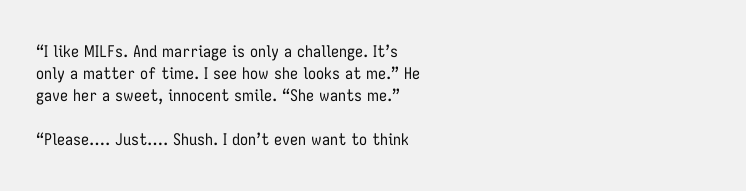“I like MILFs. And marriage is only a challenge. It’s only a matter of time. I see how she looks at me.” He gave her a sweet, innocent smile. “She wants me.”

“Please…. Just…. Shush. I don’t even want to think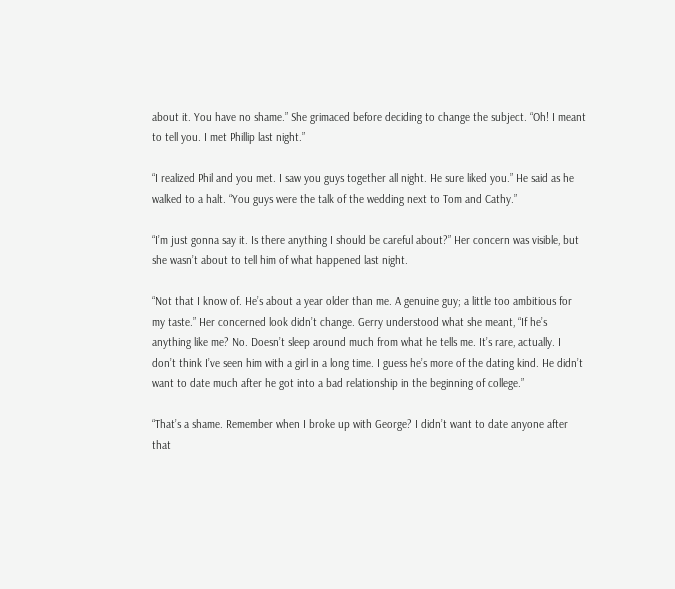about it. You have no shame.” She grimaced before deciding to change the subject. “Oh! I meant to tell you. I met Phillip last night.”

“I realized Phil and you met. I saw you guys together all night. He sure liked you.” He said as he walked to a halt. “You guys were the talk of the wedding next to Tom and Cathy.”

“I’m just gonna say it. Is there anything I should be careful about?” Her concern was visible, but she wasn’t about to tell him of what happened last night.

“Not that I know of. He’s about a year older than me. A genuine guy; a little too ambitious for my taste.” Her concerned look didn’t change. Gerry understood what she meant, “If he’s anything like me? No. Doesn’t sleep around much from what he tells me. It’s rare, actually. I don’t think I’ve seen him with a girl in a long time. I guess he’s more of the dating kind. He didn’t want to date much after he got into a bad relationship in the beginning of college.”

“That’s a shame. Remember when I broke up with George? I didn’t want to date anyone after that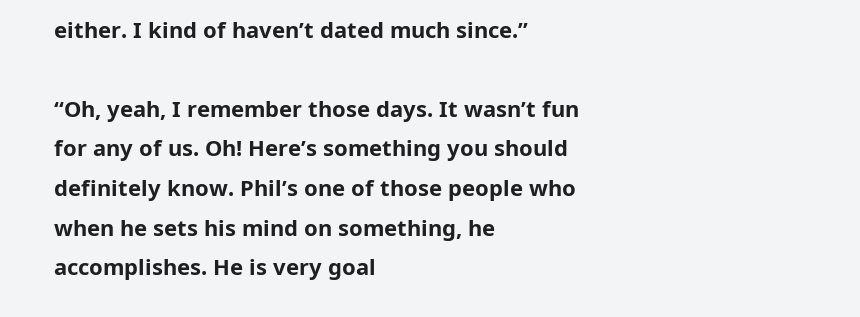either. I kind of haven’t dated much since.”

“Oh, yeah, I remember those days. It wasn’t fun for any of us. Oh! Here’s something you should definitely know. Phil’s one of those people who when he sets his mind on something, he accomplishes. He is very goal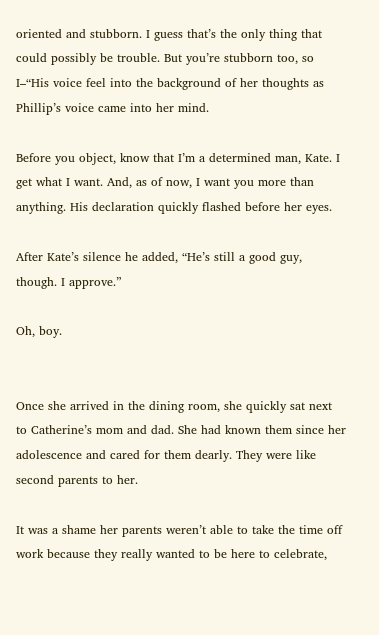oriented and stubborn. I guess that’s the only thing that could possibly be trouble. But you’re stubborn too, so I–“His voice feel into the background of her thoughts as Phillip’s voice came into her mind.

Before you object, know that I’m a determined man, Kate. I get what I want. And, as of now, I want you more than anything. His declaration quickly flashed before her eyes.

After Kate’s silence he added, “He’s still a good guy, though. I approve.”

Oh, boy.


Once she arrived in the dining room, she quickly sat next to Catherine’s mom and dad. She had known them since her adolescence and cared for them dearly. They were like second parents to her.

It was a shame her parents weren’t able to take the time off work because they really wanted to be here to celebrate,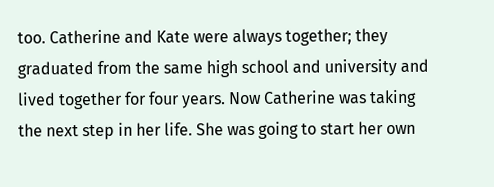too. Catherine and Kate were always together; they graduated from the same high school and university and lived together for four years. Now Catherine was taking the next step in her life. She was going to start her own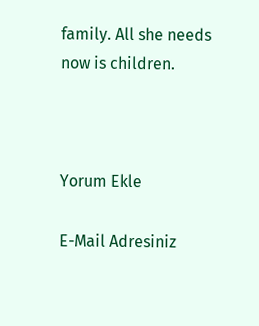family. All she needs now is children.



Yorum Ekle

E-Mail Adresiniz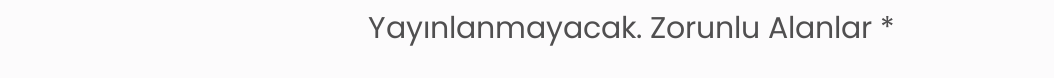Yayınlanmayacak. Zorunlu Alanlar *